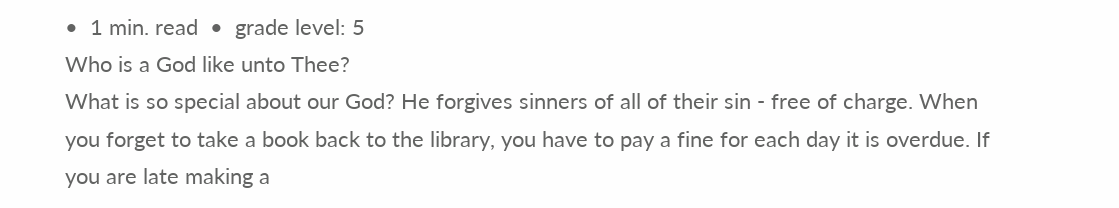•  1 min. read  •  grade level: 5
Who is a God like unto Thee?
What is so special about our God? He forgives sinners of all of their sin - free of charge. When you forget to take a book back to the library, you have to pay a fine for each day it is overdue. If you are late making a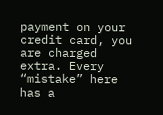payment on your credit card, you are charged extra. Every “mistake” here has a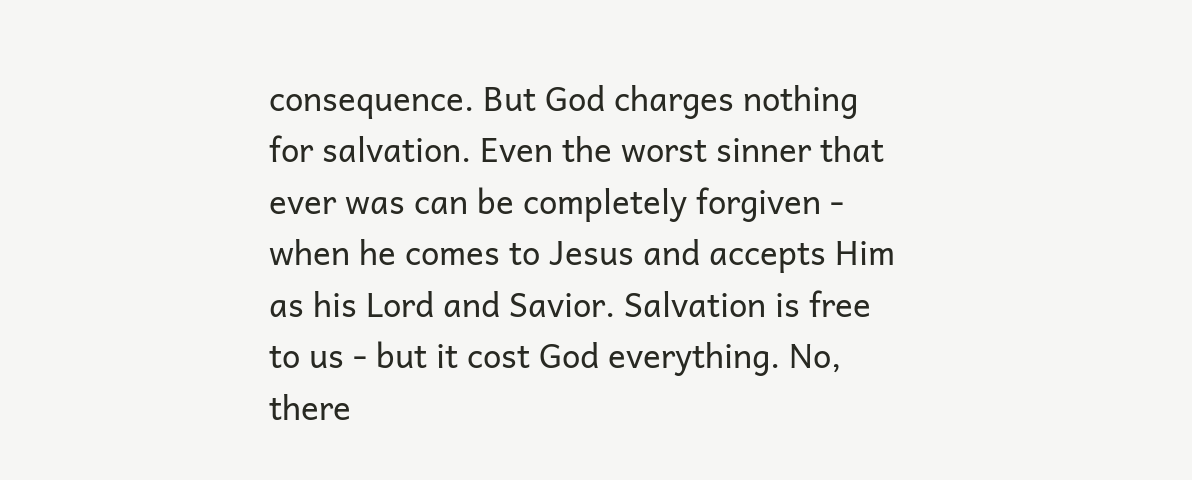consequence. But God charges nothing for salvation. Even the worst sinner that ever was can be completely forgiven - when he comes to Jesus and accepts Him as his Lord and Savior. Salvation is free to us - but it cost God everything. No, there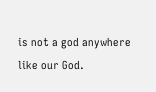is not a god anywhere like our God.